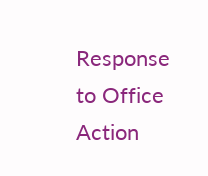Response to Office Action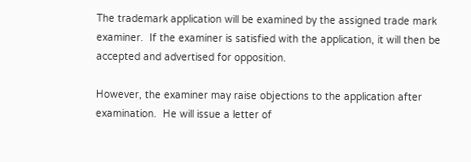The trademark application will be examined by the assigned trade mark examiner.  If the examiner is satisfied with the application, it will then be accepted and advertised for opposition.

However, the examiner may raise objections to the application after examination.  He will issue a letter of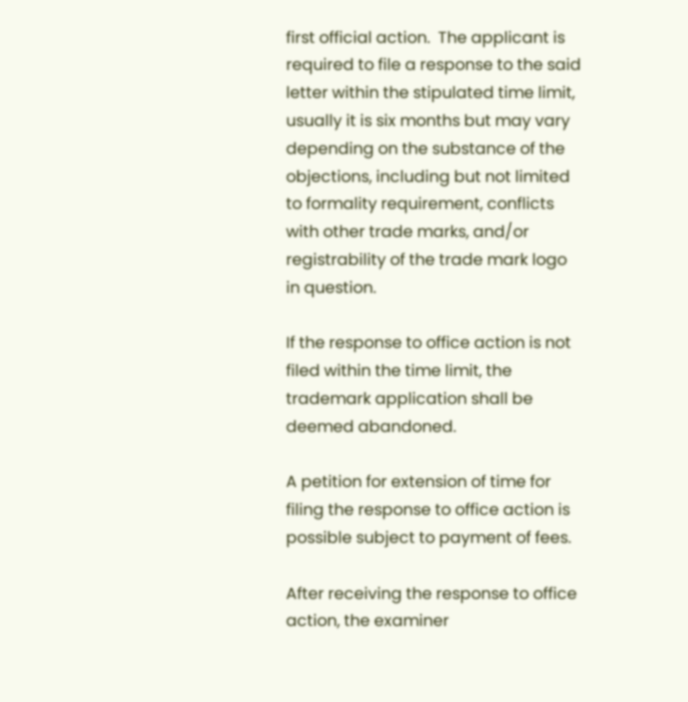first official action.  The applicant is required to file a response to the said letter within the stipulated time limit, usually it is six months but may vary depending on the substance of the objections, including but not limited to formality requirement, conflicts with other trade marks, and/or registrability of the trade mark logo in question.

If the response to office action is not filed within the time limit, the trademark application shall be deemed abandoned.

A petition for extension of time for filing the response to office action is possible subject to payment of fees.

After receiving the response to office action, the examiner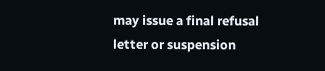may issue a final refusal letter or suspension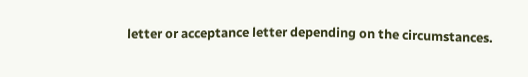letter or acceptance letter depending on the circumstances.